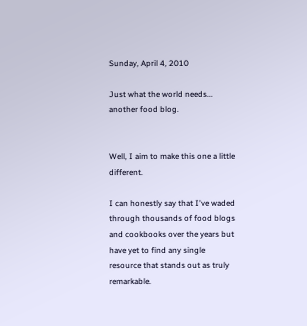Sunday, April 4, 2010

Just what the world needs... another food blog.


Well, I aim to make this one a little different.

I can honestly say that I've waded through thousands of food blogs and cookbooks over the years but have yet to find any single resource that stands out as truly remarkable.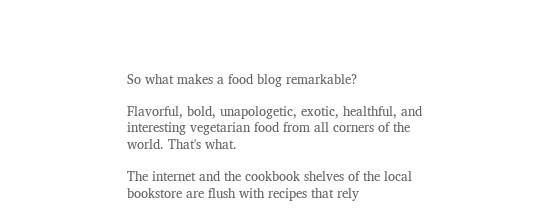So what makes a food blog remarkable?

Flavorful, bold, unapologetic, exotic, healthful, and interesting vegetarian food from all corners of the world. That's what.

The internet and the cookbook shelves of the local bookstore are flush with recipes that rely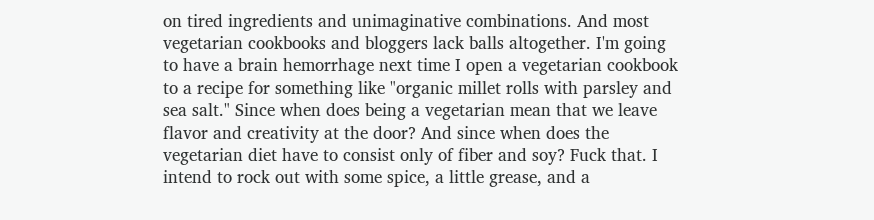on tired ingredients and unimaginative combinations. And most vegetarian cookbooks and bloggers lack balls altogether. I'm going to have a brain hemorrhage next time I open a vegetarian cookbook to a recipe for something like "organic millet rolls with parsley and sea salt." Since when does being a vegetarian mean that we leave flavor and creativity at the door? And since when does the vegetarian diet have to consist only of fiber and soy? Fuck that. I intend to rock out with some spice, a little grease, and a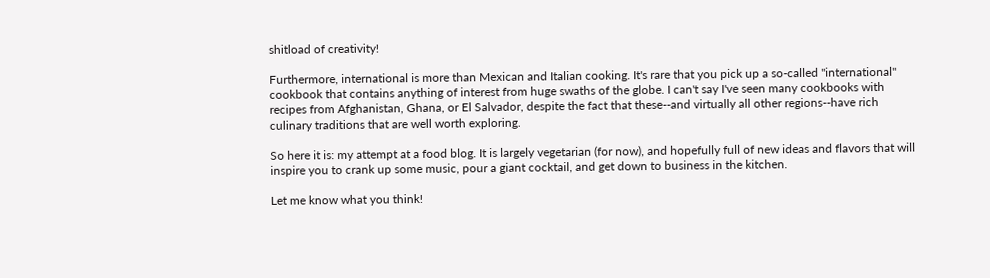shitload of creativity!

Furthermore, international is more than Mexican and Italian cooking. It's rare that you pick up a so-called "international" cookbook that contains anything of interest from huge swaths of the globe. I can't say I've seen many cookbooks with recipes from Afghanistan, Ghana, or El Salvador, despite the fact that these--and virtually all other regions--have rich culinary traditions that are well worth exploring.

So here it is: my attempt at a food blog. It is largely vegetarian (for now), and hopefully full of new ideas and flavors that will inspire you to crank up some music, pour a giant cocktail, and get down to business in the kitchen.

Let me know what you think!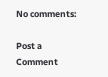No comments:

Post a Comment